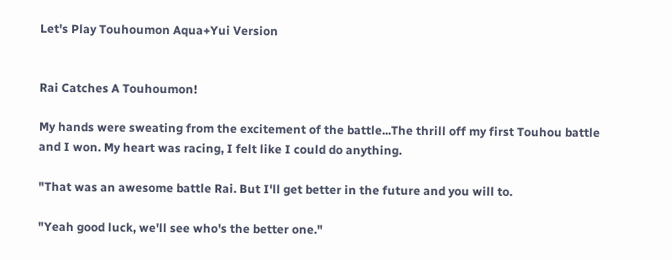Let's Play Touhoumon Aqua+Yui Version


Rai Catches A Touhoumon!

My hands were sweating from the excitement of the battle...The thrill off my first Touhou battle and I won. My heart was racing, I felt like I could do anything.

"That was an awesome battle Rai. But I'll get better in the future and you will to.

"Yeah good luck, we'll see who's the better one."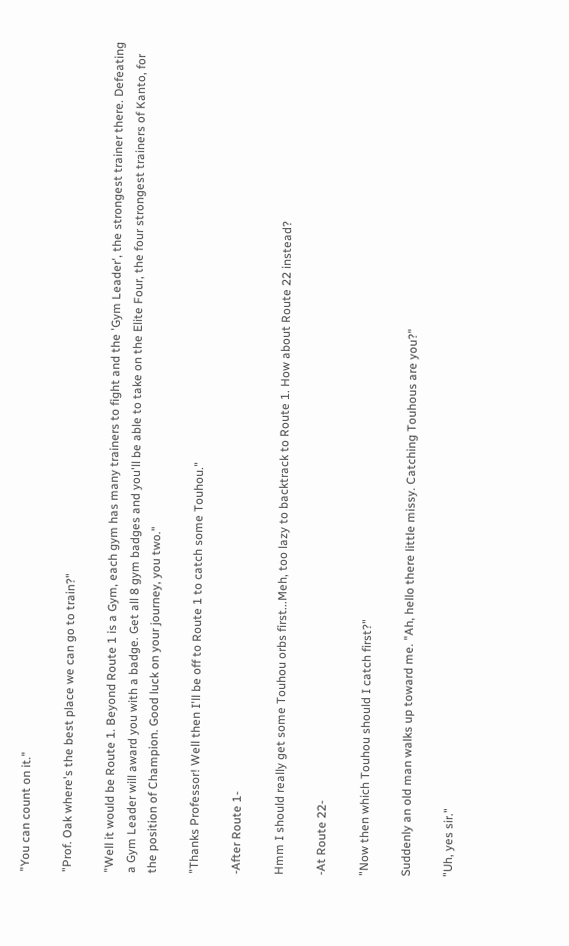"You can count on it."

"Prof. Oak where's the best place we can go to train?"

"Well it would be Route 1. Beyond Route 1 is a Gym, each gym has many trainers to fight and the 'Gym Leader', the strongest trainer there. Defeating a Gym Leader will award you with a badge. Get all 8 gym badges and you'll be able to take on the Elite Four, the four strongest trainers of Kanto, for the position of Champion. Good luck on your journey, you two."

"Thanks Professor! Well then I'll be off to Route 1 to catch some Touhou."

-After Route 1-

Hmm I should really get some Touhou orbs first...Meh, too lazy to backtrack to Route 1. How about Route 22 instead?

-At Route 22-

"Now then which Touhou should I catch first?"

Suddenly an old man walks up toward me. "Ah, hello there little missy. Catching Touhous are you?"

"Uh, yes sir."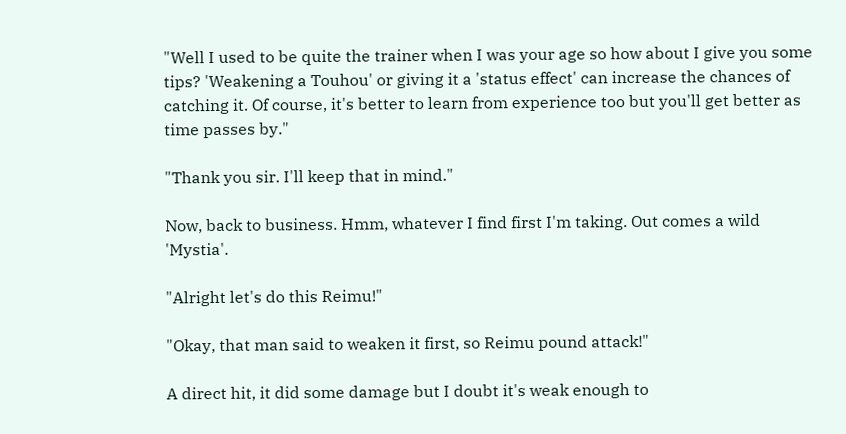"Well I used to be quite the trainer when I was your age so how about I give you some tips? 'Weakening a Touhou' or giving it a 'status effect' can increase the chances of catching it. Of course, it's better to learn from experience too but you'll get better as time passes by."

"Thank you sir. I'll keep that in mind."

Now, back to business. Hmm, whatever I find first I'm taking. Out comes a wild 'Mystia'.

"Alright let's do this Reimu!"

"Okay, that man said to weaken it first, so Reimu pound attack!"

A direct hit, it did some damage but I doubt it's weak enough to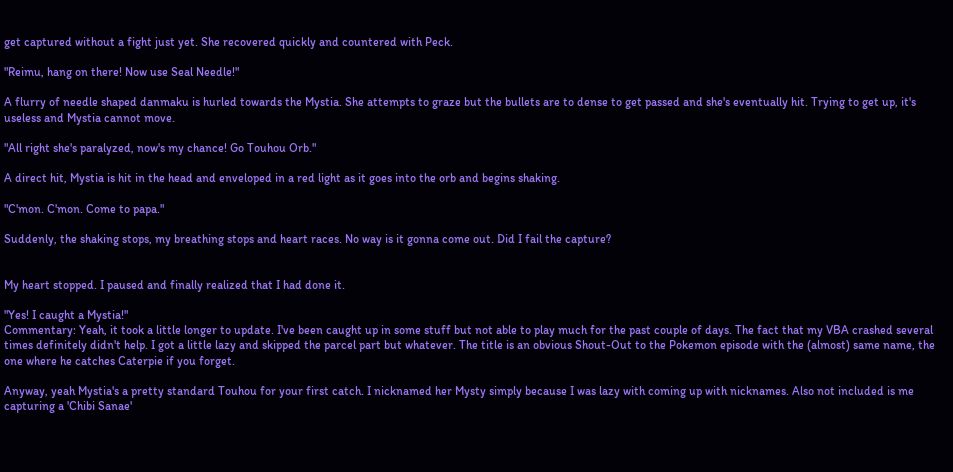get captured without a fight just yet. She recovered quickly and countered with Peck.

"Reimu, hang on there! Now use Seal Needle!"

A flurry of needle shaped danmaku is hurled towards the Mystia. She attempts to graze but the bullets are to dense to get passed and she's eventually hit. Trying to get up, it's useless and Mystia cannot move.

"All right she's paralyzed, now's my chance! Go Touhou Orb."

A direct hit, Mystia is hit in the head and enveloped in a red light as it goes into the orb and begins shaking.

"C'mon. C'mon. Come to papa."

Suddenly, the shaking stops, my breathing stops and heart races. No way is it gonna come out. Did I fail the capture?


My heart stopped. I paused and finally realized that I had done it.

"Yes! I caught a Mystia!"
Commentary: Yeah, it took a little longer to update. I've been caught up in some stuff but not able to play much for the past couple of days. The fact that my VBA crashed several times definitely didn't help. I got a little lazy and skipped the parcel part but whatever. The title is an obvious Shout-Out to the Pokemon episode with the (almost) same name, the one where he catches Caterpie if you forget.

Anyway, yeah Mystia's a pretty standard Touhou for your first catch. I nicknamed her Mysty simply because I was lazy with coming up with nicknames. Also not included is me capturing a 'Chibi Sanae'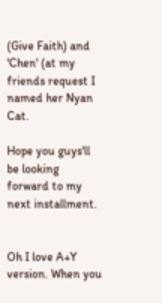(Give Faith) and 'Chen' (at my friends request I named her Nyan Cat.

Hope you guys'll be looking forward to my next installment.


Oh I love A+Y version. When you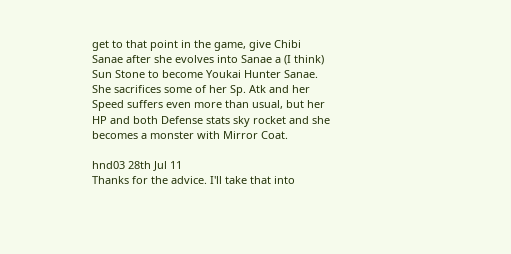get to that point in the game, give Chibi Sanae after she evolves into Sanae a (I think) Sun Stone to become Youkai Hunter Sanae. She sacrifices some of her Sp. Atk and her Speed suffers even more than usual, but her HP and both Defense stats sky rocket and she becomes a monster with Mirror Coat.

hnd03 28th Jul 11
Thanks for the advice. I'll take that into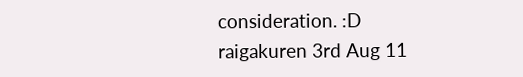consideration. :D
raigakuren 3rd Aug 11